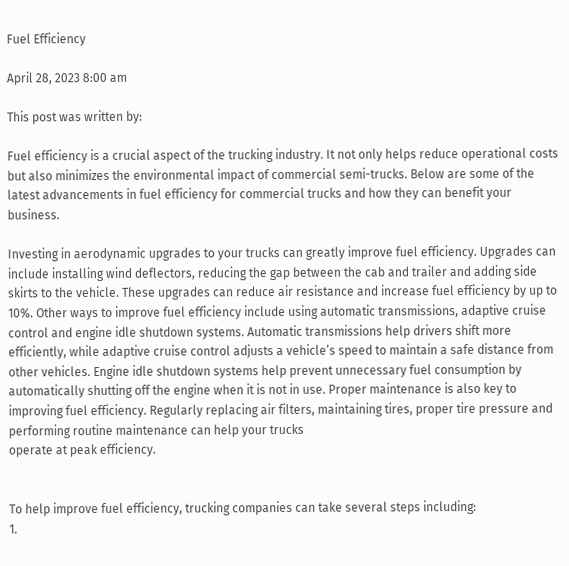Fuel Efficiency

April 28, 2023 8:00 am

This post was written by:

Fuel efficiency is a crucial aspect of the trucking industry. It not only helps reduce operational costs but also minimizes the environmental impact of commercial semi-trucks. Below are some of the latest advancements in fuel efficiency for commercial trucks and how they can benefit your business.

Investing in aerodynamic upgrades to your trucks can greatly improve fuel efficiency. Upgrades can include installing wind deflectors, reducing the gap between the cab and trailer and adding side skirts to the vehicle. These upgrades can reduce air resistance and increase fuel efficiency by up to 10%. Other ways to improve fuel efficiency include using automatic transmissions, adaptive cruise control and engine idle shutdown systems. Automatic transmissions help drivers shift more efficiently, while adaptive cruise control adjusts a vehicle’s speed to maintain a safe distance from other vehicles. Engine idle shutdown systems help prevent unnecessary fuel consumption by automatically shutting off the engine when it is not in use. Proper maintenance is also key to improving fuel efficiency. Regularly replacing air filters, maintaining tires, proper tire pressure and performing routine maintenance can help your trucks
operate at peak efficiency.


To help improve fuel efficiency, trucking companies can take several steps including:
1.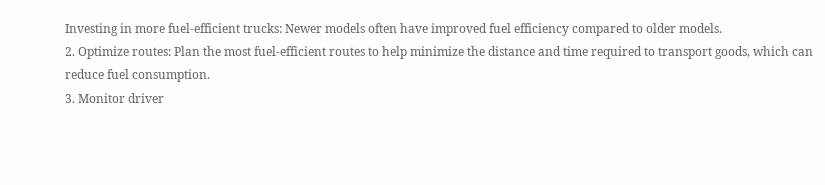Investing in more fuel-efficient trucks: Newer models often have improved fuel efficiency compared to older models.
2. Optimize routes: Plan the most fuel-efficient routes to help minimize the distance and time required to transport goods, which can reduce fuel consumption.
3. Monitor driver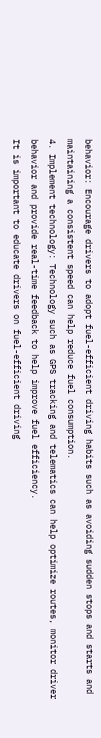behavior: Encourage drivers to adopt fuel-efficient driving habits such as avoiding sudden stops and starts and maintaining a consistent speed can help reduce fuel consumption.
4. Implement technology: Technology such as GPS tracking and telematics can help optimize routes, monitor driver behavior and provide real-time feedback to help improve fuel efficiency.
It is important to educate drivers on fuel-efficient driving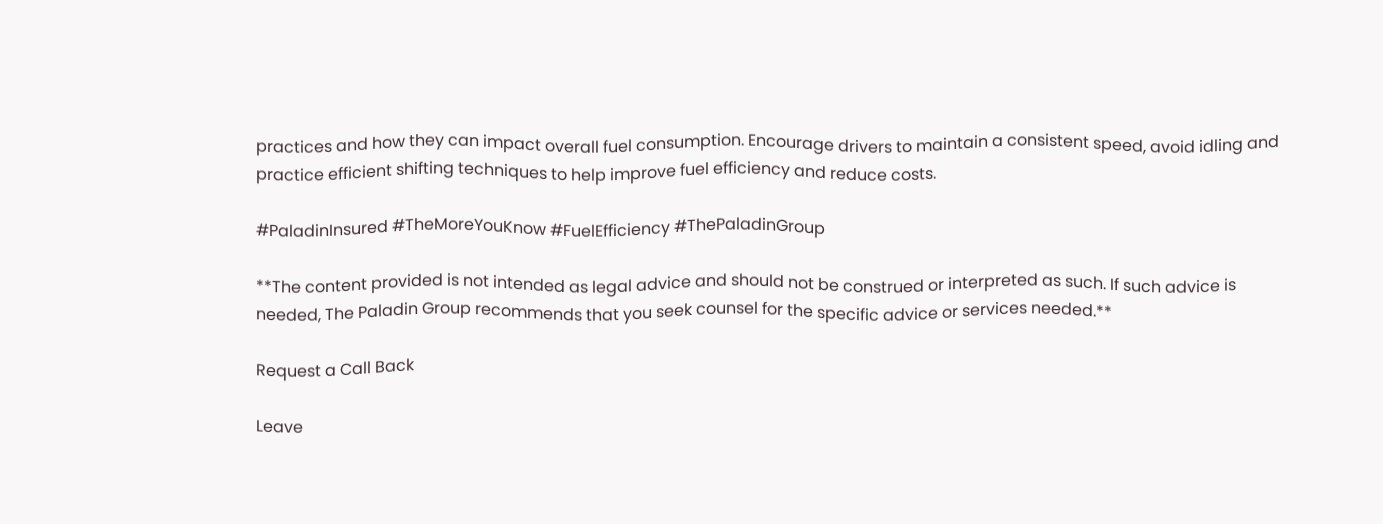practices and how they can impact overall fuel consumption. Encourage drivers to maintain a consistent speed, avoid idling and practice efficient shifting techniques to help improve fuel efficiency and reduce costs.

#PaladinInsured #TheMoreYouKnow #FuelEfficiency #ThePaladinGroup

**The content provided is not intended as legal advice and should not be construed or interpreted as such. If such advice is needed, The Paladin Group recommends that you seek counsel for the specific advice or services needed.**

Request a Call Back

Leave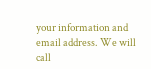your information and email address. We will call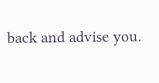back and advise you.